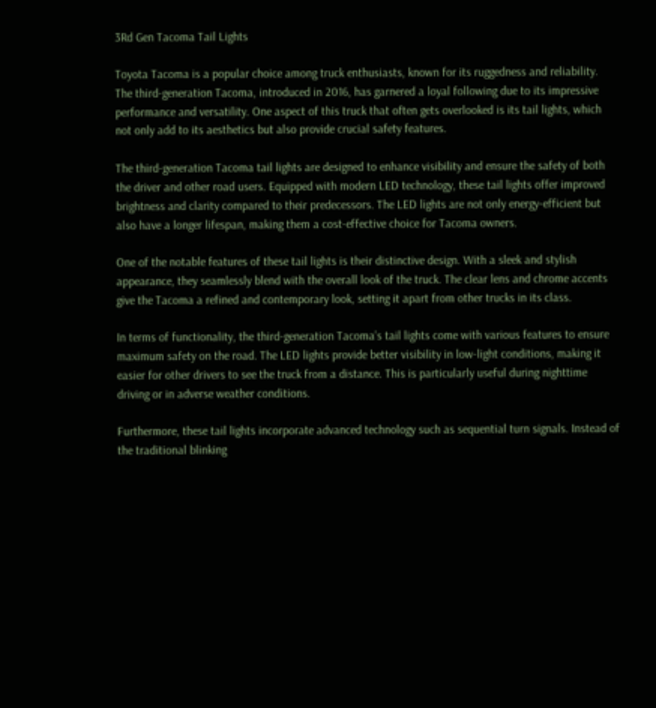3Rd Gen Tacoma Tail Lights

Toyota Tacoma is a popular choice among truck enthusiasts, known for its ruggedness and reliability. The third-generation Tacoma, introduced in 2016, has garnered a loyal following due to its impressive performance and versatility. One aspect of this truck that often gets overlooked is its tail lights, which not only add to its aesthetics but also provide crucial safety features.

The third-generation Tacoma tail lights are designed to enhance visibility and ensure the safety of both the driver and other road users. Equipped with modern LED technology, these tail lights offer improved brightness and clarity compared to their predecessors. The LED lights are not only energy-efficient but also have a longer lifespan, making them a cost-effective choice for Tacoma owners.

One of the notable features of these tail lights is their distinctive design. With a sleek and stylish appearance, they seamlessly blend with the overall look of the truck. The clear lens and chrome accents give the Tacoma a refined and contemporary look, setting it apart from other trucks in its class.

In terms of functionality, the third-generation Tacoma’s tail lights come with various features to ensure maximum safety on the road. The LED lights provide better visibility in low-light conditions, making it easier for other drivers to see the truck from a distance. This is particularly useful during nighttime driving or in adverse weather conditions.

Furthermore, these tail lights incorporate advanced technology such as sequential turn signals. Instead of the traditional blinking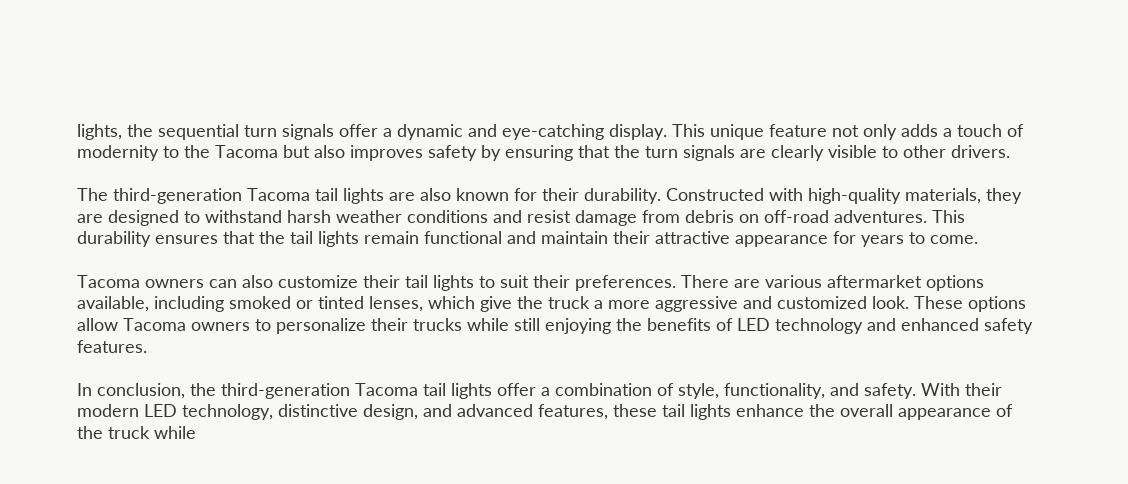lights, the sequential turn signals offer a dynamic and eye-catching display. This unique feature not only adds a touch of modernity to the Tacoma but also improves safety by ensuring that the turn signals are clearly visible to other drivers.

The third-generation Tacoma tail lights are also known for their durability. Constructed with high-quality materials, they are designed to withstand harsh weather conditions and resist damage from debris on off-road adventures. This durability ensures that the tail lights remain functional and maintain their attractive appearance for years to come.

Tacoma owners can also customize their tail lights to suit their preferences. There are various aftermarket options available, including smoked or tinted lenses, which give the truck a more aggressive and customized look. These options allow Tacoma owners to personalize their trucks while still enjoying the benefits of LED technology and enhanced safety features.

In conclusion, the third-generation Tacoma tail lights offer a combination of style, functionality, and safety. With their modern LED technology, distinctive design, and advanced features, these tail lights enhance the overall appearance of the truck while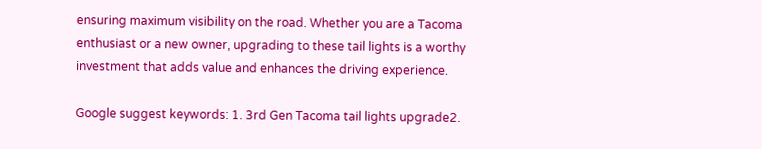ensuring maximum visibility on the road. Whether you are a Tacoma enthusiast or a new owner, upgrading to these tail lights is a worthy investment that adds value and enhances the driving experience.

Google suggest keywords: 1. 3rd Gen Tacoma tail lights upgrade2.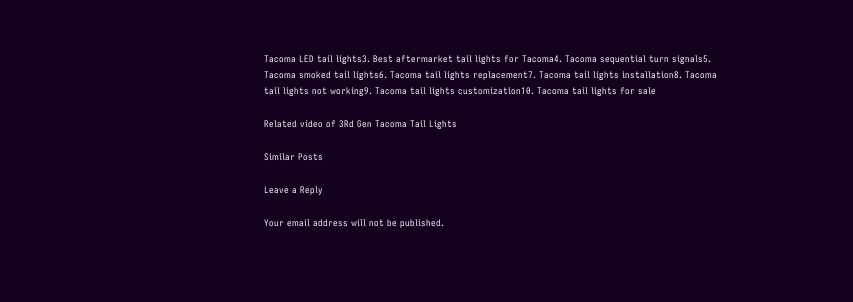Tacoma LED tail lights3. Best aftermarket tail lights for Tacoma4. Tacoma sequential turn signals5. Tacoma smoked tail lights6. Tacoma tail lights replacement7. Tacoma tail lights installation8. Tacoma tail lights not working9. Tacoma tail lights customization10. Tacoma tail lights for sale

Related video of 3Rd Gen Tacoma Tail Lights

Similar Posts

Leave a Reply

Your email address will not be published.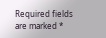Required fields are marked *